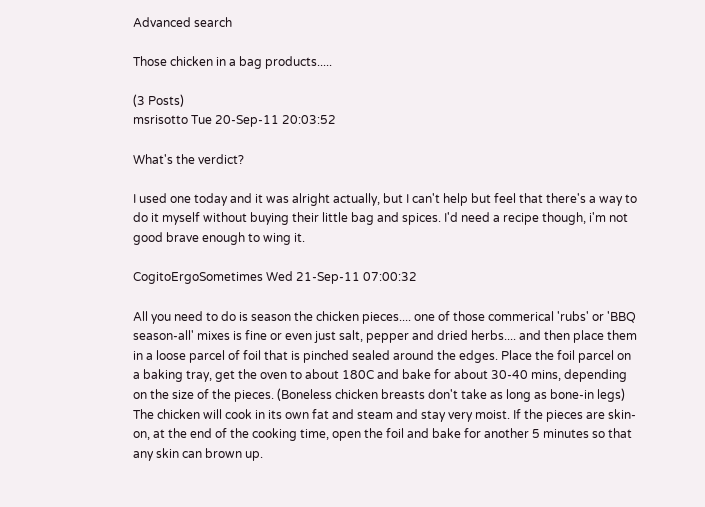Advanced search

Those chicken in a bag products.....

(3 Posts)
msrisotto Tue 20-Sep-11 20:03:52

What's the verdict?

I used one today and it was alright actually, but I can't help but feel that there's a way to do it myself without buying their little bag and spices. I'd need a recipe though, i'm not good brave enough to wing it.

CogitoErgoSometimes Wed 21-Sep-11 07:00:32

All you need to do is season the chicken pieces.... one of those commerical 'rubs' or 'BBQ season-all' mixes is fine or even just salt, pepper and dried herbs.... and then place them in a loose parcel of foil that is pinched sealed around the edges. Place the foil parcel on a baking tray, get the oven to about 180C and bake for about 30-40 mins, depending on the size of the pieces. (Boneless chicken breasts don't take as long as bone-in legs) The chicken will cook in its own fat and steam and stay very moist. If the pieces are skin-on, at the end of the cooking time, open the foil and bake for another 5 minutes so that any skin can brown up.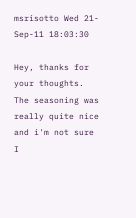msrisotto Wed 21-Sep-11 18:03:30

Hey, thanks for your thoughts. The seasoning was really quite nice and i'm not sure I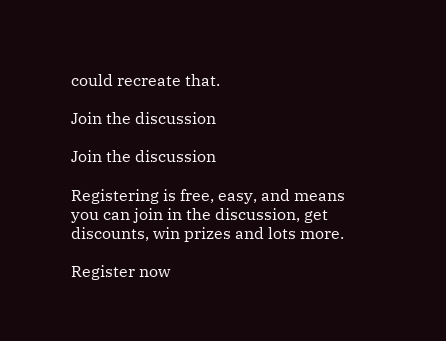could recreate that.

Join the discussion

Join the discussion

Registering is free, easy, and means you can join in the discussion, get discounts, win prizes and lots more.

Register now